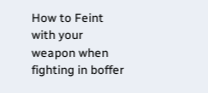How to Feint with your weapon when fighting in boffer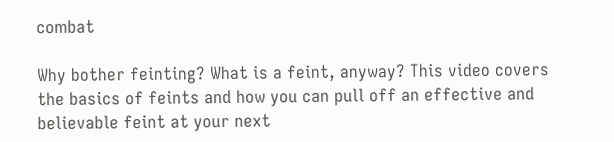combat

Why bother feinting? What is a feint, anyway? This video covers the basics of feints and how you can pull off an effective and believable feint at your next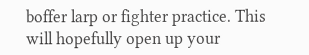boffer larp or fighter practice. This will hopefully open up your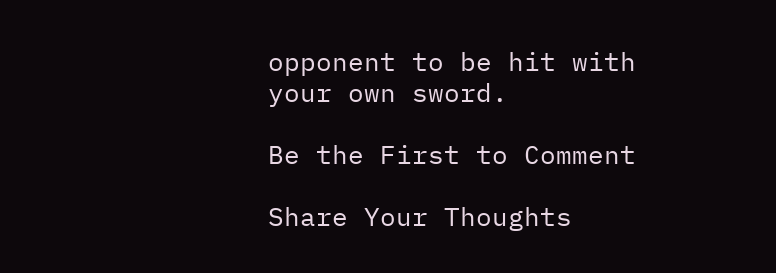opponent to be hit with your own sword.

Be the First to Comment

Share Your Thoughts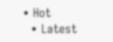• Hot
  • Latest